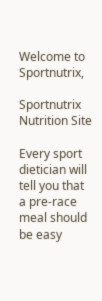Welcome to Sportnutrix,

Sportnutrix Nutrition Site

Every sport dietician will tell you that a pre-race meal should be easy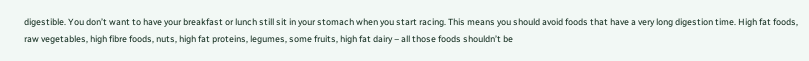digestible. You don’t want to have your breakfast or lunch still sit in your stomach when you start racing. This means you should avoid foods that have a very long digestion time. High fat foods, raw vegetables, high fibre foods, nuts, high fat proteins, legumes, some fruits, high fat dairy – all those foods shouldn’t be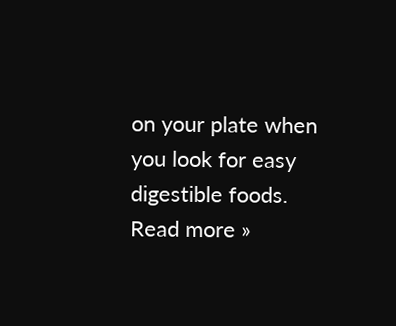on your plate when you look for easy digestible foods. Read more »